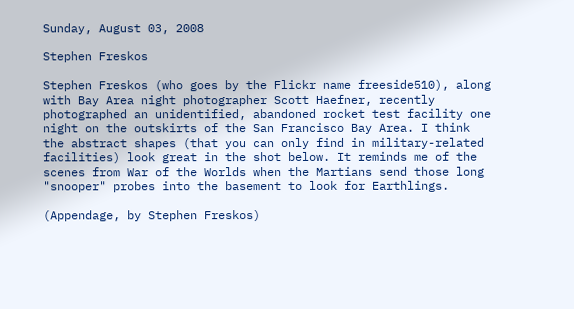Sunday, August 03, 2008

Stephen Freskos

Stephen Freskos (who goes by the Flickr name freeside510), along with Bay Area night photographer Scott Haefner, recently photographed an unidentified, abandoned rocket test facility one night on the outskirts of the San Francisco Bay Area. I think the abstract shapes (that you can only find in military-related facilities) look great in the shot below. It reminds me of the scenes from War of the Worlds when the Martians send those long "snooper" probes into the basement to look for Earthlings.

(Appendage, by Stephen Freskos)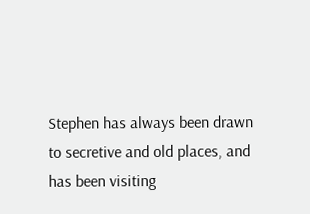Stephen has always been drawn to secretive and old places, and has been visiting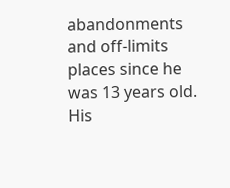abandonments and off-limits places since he was 13 years old. His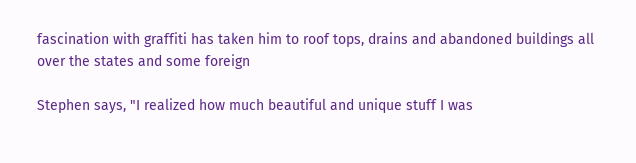fascination with graffiti has taken him to roof tops, drains and abandoned buildings all over the states and some foreign

Stephen says, "I realized how much beautiful and unique stuff I was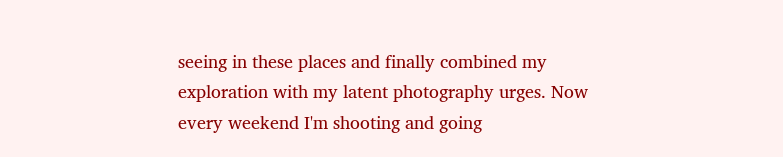seeing in these places and finally combined my exploration with my latent photography urges. Now every weekend I'm shooting and going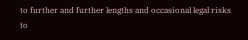to further and further lengths and occasional legal risks to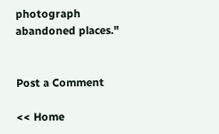photograph abandoned places."


Post a Comment

<< Home